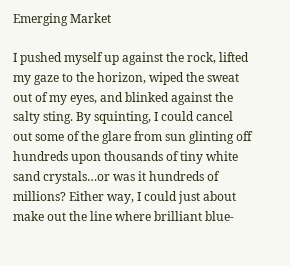Emerging Market

I pushed myself up against the rock, lifted my gaze to the horizon, wiped the sweat out of my eyes, and blinked against the salty sting. By squinting, I could cancel out some of the glare from sun glinting off hundreds upon thousands of tiny white sand crystals…or was it hundreds of millions? Either way, I could just about make out the line where brilliant blue-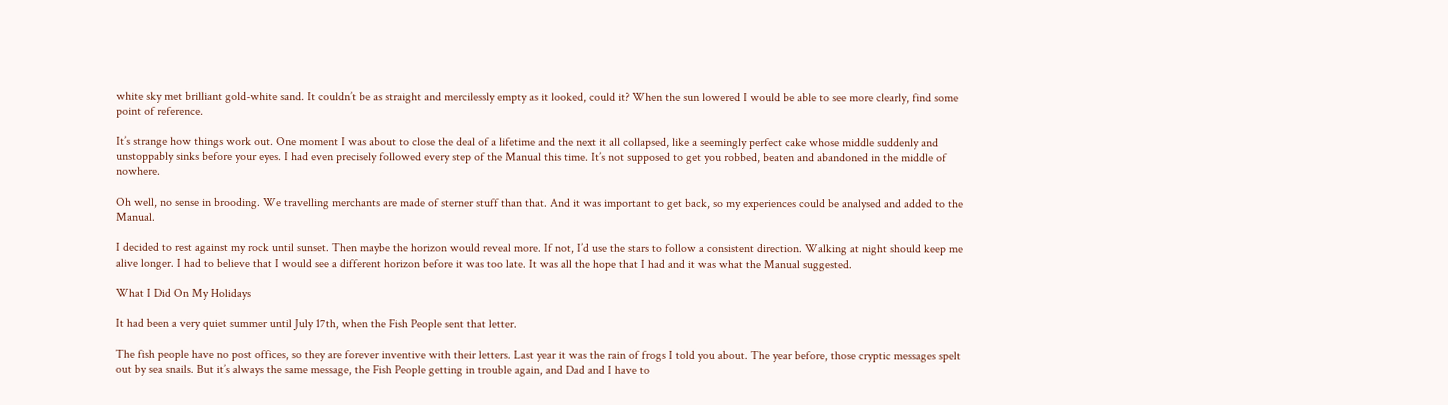white sky met brilliant gold-white sand. It couldn’t be as straight and mercilessly empty as it looked, could it? When the sun lowered I would be able to see more clearly, find some point of reference.

It’s strange how things work out. One moment I was about to close the deal of a lifetime and the next it all collapsed, like a seemingly perfect cake whose middle suddenly and unstoppably sinks before your eyes. I had even precisely followed every step of the Manual this time. It’s not supposed to get you robbed, beaten and abandoned in the middle of nowhere.

Oh well, no sense in brooding. We travelling merchants are made of sterner stuff than that. And it was important to get back, so my experiences could be analysed and added to the Manual.

I decided to rest against my rock until sunset. Then maybe the horizon would reveal more. If not, I’d use the stars to follow a consistent direction. Walking at night should keep me alive longer. I had to believe that I would see a different horizon before it was too late. It was all the hope that I had and it was what the Manual suggested.

What I Did On My Holidays

It had been a very quiet summer until July 17th, when the Fish People sent that letter.

The fish people have no post offices, so they are forever inventive with their letters. Last year it was the rain of frogs I told you about. The year before, those cryptic messages spelt out by sea snails. But it’s always the same message, the Fish People getting in trouble again, and Dad and I have to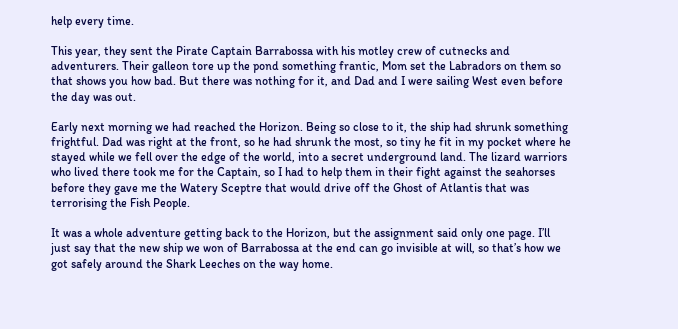help every time.

This year, they sent the Pirate Captain Barrabossa with his motley crew of cutnecks and adventurers. Their galleon tore up the pond something frantic, Mom set the Labradors on them so that shows you how bad. But there was nothing for it, and Dad and I were sailing West even before the day was out.

Early next morning we had reached the Horizon. Being so close to it, the ship had shrunk something frightful. Dad was right at the front, so he had shrunk the most, so tiny he fit in my pocket where he stayed while we fell over the edge of the world, into a secret underground land. The lizard warriors who lived there took me for the Captain, so I had to help them in their fight against the seahorses before they gave me the Watery Sceptre that would drive off the Ghost of Atlantis that was terrorising the Fish People.

It was a whole adventure getting back to the Horizon, but the assignment said only one page. I’ll just say that the new ship we won of Barrabossa at the end can go invisible at will, so that’s how we got safely around the Shark Leeches on the way home.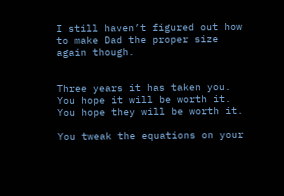I still haven’t figured out how to make Dad the proper size again though.


Three years it has taken you. You hope it will be worth it. You hope they will be worth it.

You tweak the equations on your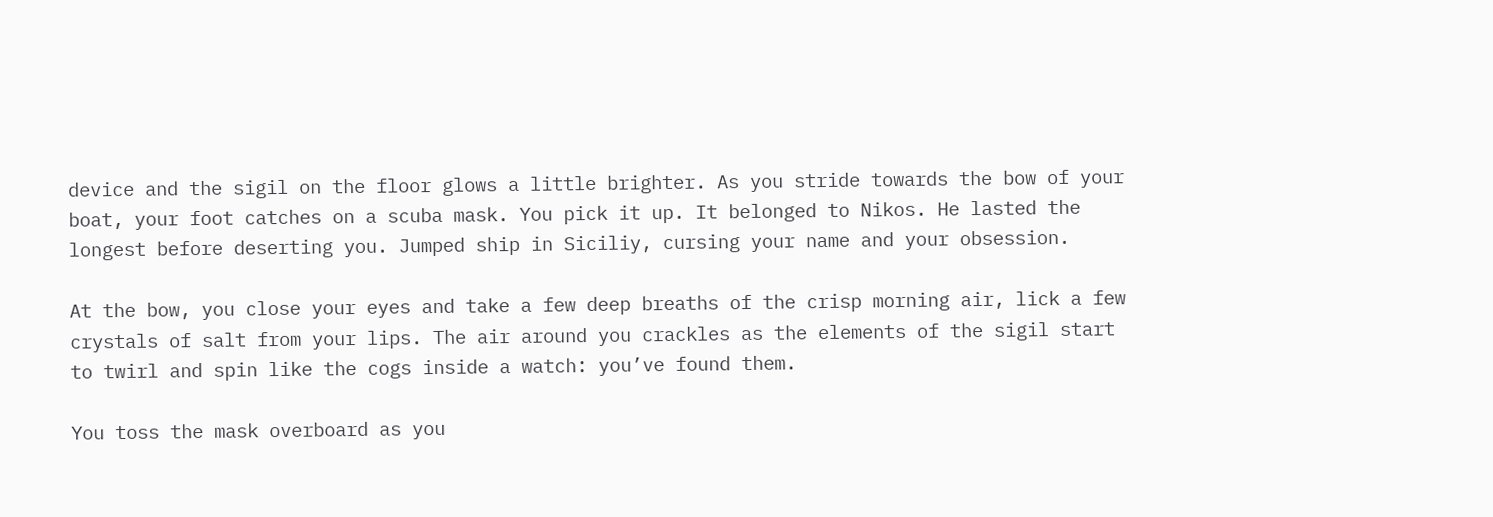device and the sigil on the floor glows a little brighter. As you stride towards the bow of your boat, your foot catches on a scuba mask. You pick it up. It belonged to Nikos. He lasted the longest before deserting you. Jumped ship in Siciliy, cursing your name and your obsession.

At the bow, you close your eyes and take a few deep breaths of the crisp morning air, lick a few crystals of salt from your lips. The air around you crackles as the elements of the sigil start to twirl and spin like the cogs inside a watch: you’ve found them.

You toss the mask overboard as you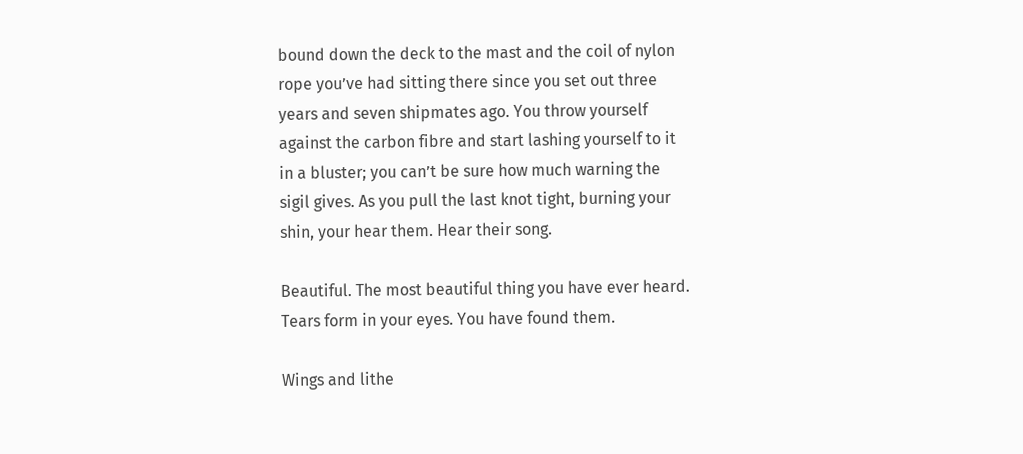bound down the deck to the mast and the coil of nylon rope you’ve had sitting there since you set out three years and seven shipmates ago. You throw yourself against the carbon fibre and start lashing yourself to it in a bluster; you can’t be sure how much warning the sigil gives. As you pull the last knot tight, burning your shin, your hear them. Hear their song.

Beautiful. The most beautiful thing you have ever heard. Tears form in your eyes. You have found them.

Wings and lithe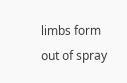limbs form out of spray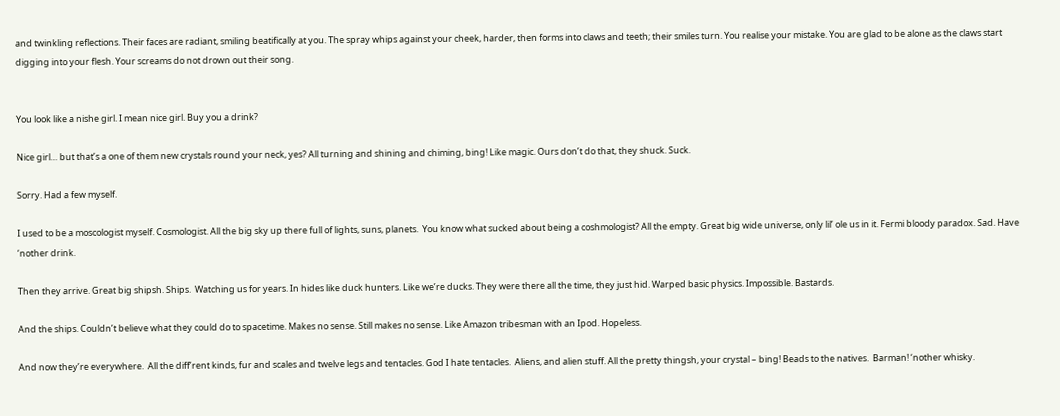and twinkling reflections. Their faces are radiant, smiling beatifically at you. The spray whips against your cheek, harder, then forms into claws and teeth; their smiles turn. You realise your mistake. You are glad to be alone as the claws start digging into your flesh. Your screams do not drown out their song.


You look like a nishe girl. I mean nice girl. Buy you a drink?

Nice girl… but that’s a one of them new crystals round your neck, yes? All turning and shining and chiming, bing! Like magic. Ours don’t do that, they shuck. Suck.

Sorry. Had a few myself.

I used to be a moscologist myself. Cosmologist. All the big sky up there full of lights, suns, planets.  You know what sucked about being a coshmologist? All the empty. Great big wide universe, only lil’ ole us in it. Fermi bloody paradox. Sad. Have ‘nother drink.

Then they arrive. Great big shipsh. Ships.  Watching us for years. In hides like duck hunters. Like we’re ducks. They were there all the time, they just hid. Warped basic physics. Impossible. Bastards.

And the ships. Couldn’t believe what they could do to spacetime. Makes no sense. Still makes no sense. Like Amazon tribesman with an Ipod. Hopeless.

And now they’re everywhere.  All the diff’rent kinds, fur and scales and twelve legs and tentacles. God I hate tentacles.  Aliens, and alien stuff. All the pretty thingsh, your crystal – bing! Beads to the natives.  Barman! ‘nother whisky.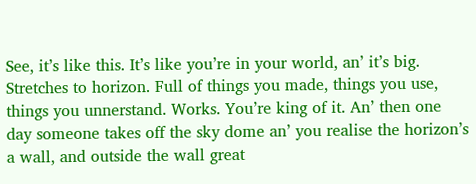See, it’s like this. It’s like you’re in your world, an’ it’s big. Stretches to horizon. Full of things you made, things you use, things you unnerstand. Works. You’re king of it. An’ then one day someone takes off the sky dome an’ you realise the horizon’s a wall, and outside the wall great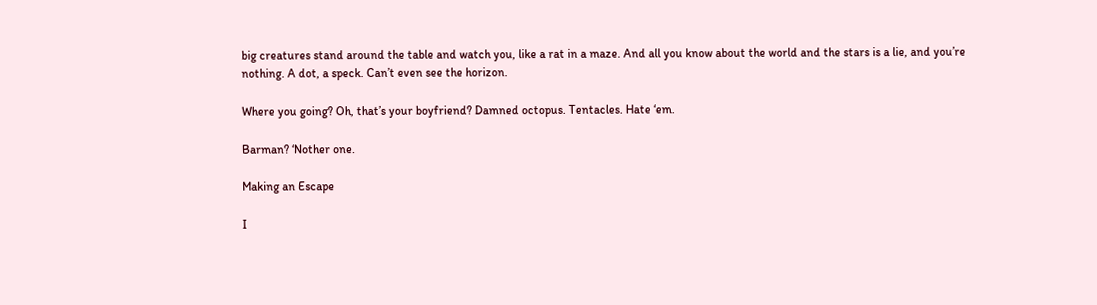big creatures stand around the table and watch you, like a rat in a maze. And all you know about the world and the stars is a lie, and you’re nothing. A dot, a speck. Can’t even see the horizon.

Where you going? Oh, that’s your boyfriend? Damned octopus. Tentacles. Hate ‘em.

Barman? ‘Nother one.

Making an Escape

I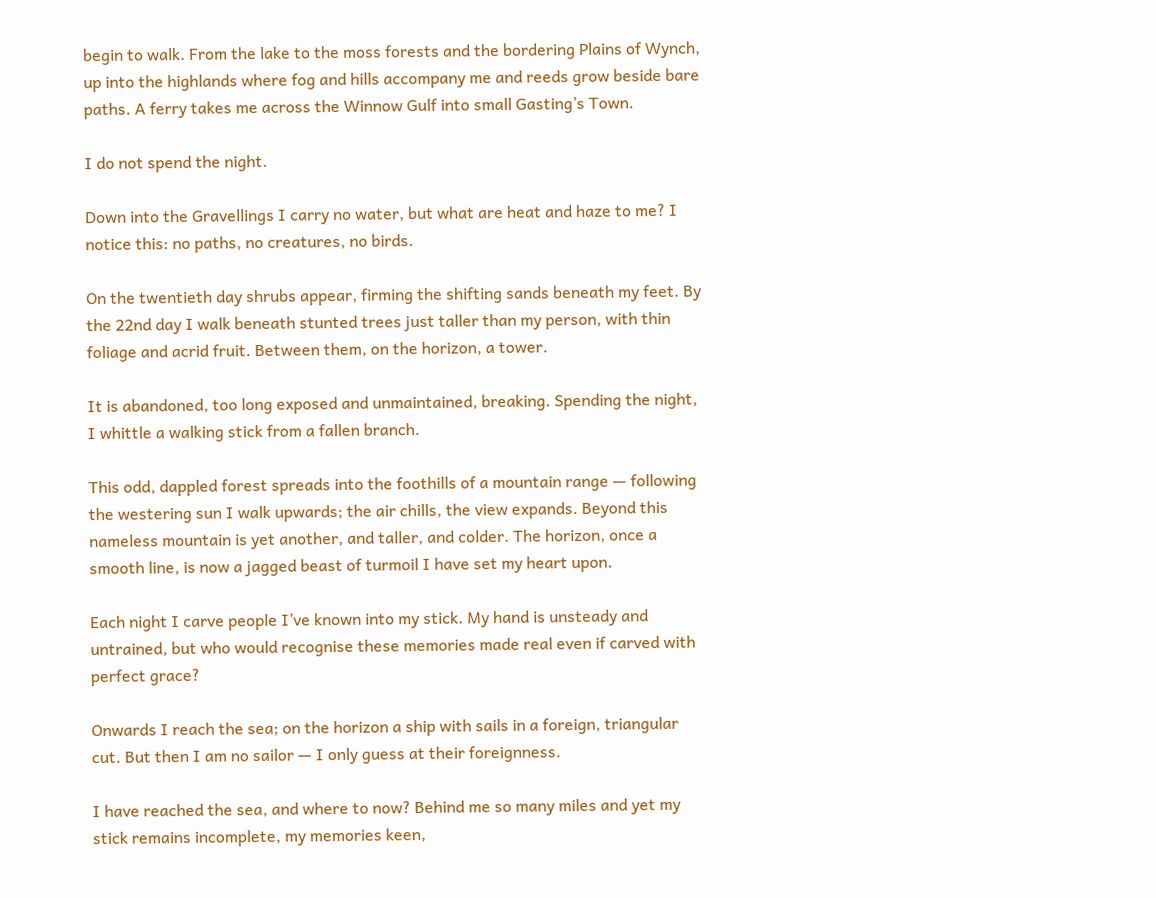begin to walk. From the lake to the moss forests and the bordering Plains of Wynch, up into the highlands where fog and hills accompany me and reeds grow beside bare paths. A ferry takes me across the Winnow Gulf into small Gasting’s Town.

I do not spend the night.

Down into the Gravellings I carry no water, but what are heat and haze to me? I notice this: no paths, no creatures, no birds.

On the twentieth day shrubs appear, firming the shifting sands beneath my feet. By the 22nd day I walk beneath stunted trees just taller than my person, with thin foliage and acrid fruit. Between them, on the horizon, a tower.

It is abandoned, too long exposed and unmaintained, breaking. Spending the night, I whittle a walking stick from a fallen branch.

This odd, dappled forest spreads into the foothills of a mountain range — following the westering sun I walk upwards; the air chills, the view expands. Beyond this nameless mountain is yet another, and taller, and colder. The horizon, once a smooth line, is now a jagged beast of turmoil I have set my heart upon.

Each night I carve people I’ve known into my stick. My hand is unsteady and untrained, but who would recognise these memories made real even if carved with perfect grace?

Onwards I reach the sea; on the horizon a ship with sails in a foreign, triangular cut. But then I am no sailor — I only guess at their foreignness.

I have reached the sea, and where to now? Behind me so many miles and yet my stick remains incomplete, my memories keen,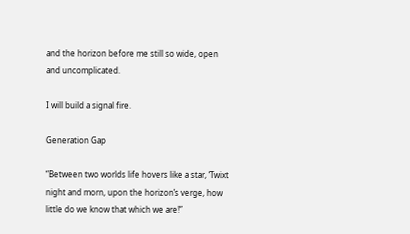and the horizon before me still so wide, open and uncomplicated.

I will build a signal fire.

Generation Gap

“Between two worlds life hovers like a star, ‘Twixt night and morn, upon the horizon’s verge, how little do we know that which we are!”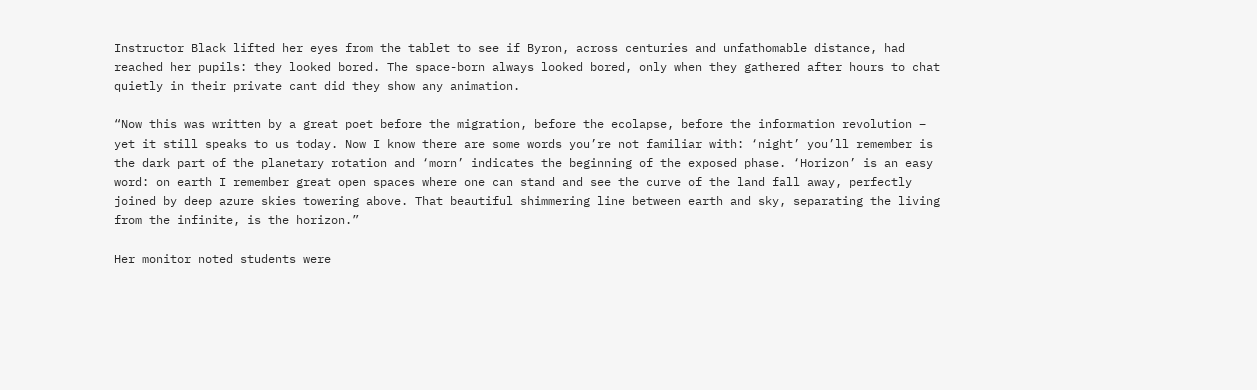Instructor Black lifted her eyes from the tablet to see if Byron, across centuries and unfathomable distance, had reached her pupils: they looked bored. The space-born always looked bored, only when they gathered after hours to chat quietly in their private cant did they show any animation.

“Now this was written by a great poet before the migration, before the ecolapse, before the information revolution – yet it still speaks to us today. Now I know there are some words you’re not familiar with: ‘night’ you’ll remember is the dark part of the planetary rotation and ‘morn’ indicates the beginning of the exposed phase. ‘Horizon’ is an easy word: on earth I remember great open spaces where one can stand and see the curve of the land fall away, perfectly joined by deep azure skies towering above. That beautiful shimmering line between earth and sky, separating the living from the infinite, is the horizon.”

Her monitor noted students were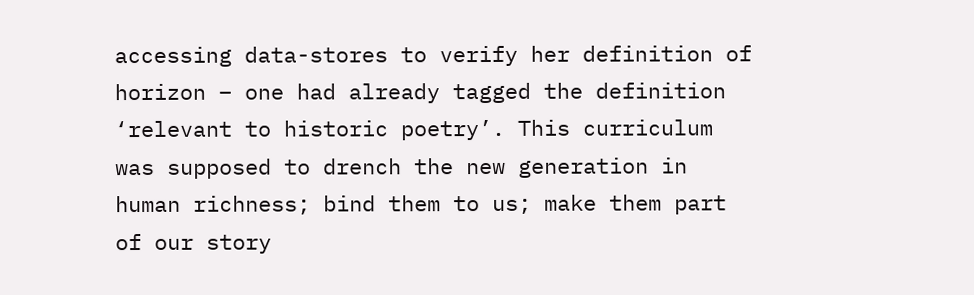accessing data-stores to verify her definition of horizon – one had already tagged the definition ‘relevant to historic poetry’. This curriculum was supposed to drench the new generation in human richness; bind them to us; make them part of our story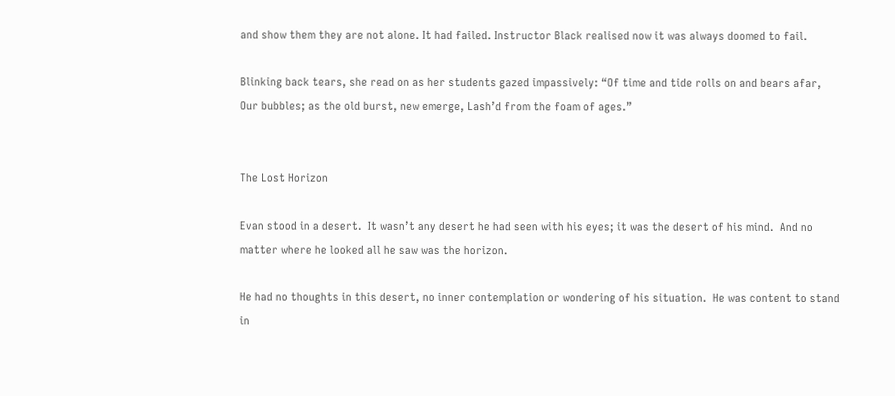and show them they are not alone. It had failed. Instructor Black realised now it was always doomed to fail.

Blinking back tears, she read on as her students gazed impassively: “Of time and tide rolls on and bears afar, Our bubbles; as the old burst, new emerge, Lash’d from the foam of ages.”


The Lost Horizon

Evan stood in a desert.  It wasn’t any desert he had seen with his eyes; it was the desert of his mind.  And no matter where he looked all he saw was the horizon.

He had no thoughts in this desert, no inner contemplation or wondering of his situation.  He was content to stand in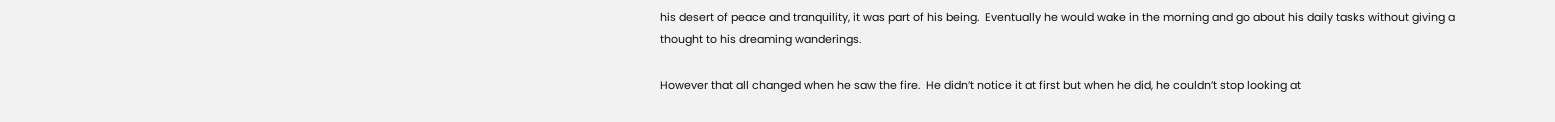his desert of peace and tranquility, it was part of his being.  Eventually he would wake in the morning and go about his daily tasks without giving a thought to his dreaming wanderings.

However that all changed when he saw the fire.  He didn’t notice it at first but when he did, he couldn’t stop looking at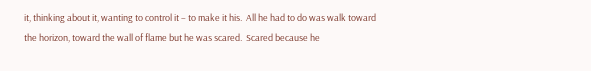it, thinking about it, wanting to control it – to make it his.  All he had to do was walk toward the horizon, toward the wall of flame but he was scared.  Scared because he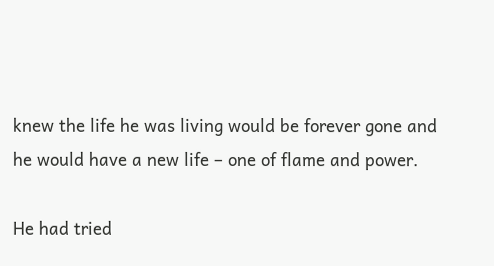knew the life he was living would be forever gone and he would have a new life – one of flame and power.

He had tried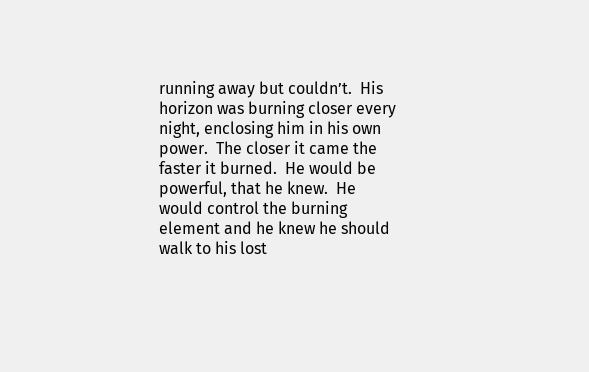running away but couldn’t.  His horizon was burning closer every night, enclosing him in his own power.  The closer it came the faster it burned.  He would be powerful, that he knew.  He would control the burning element and he knew he should walk to his lost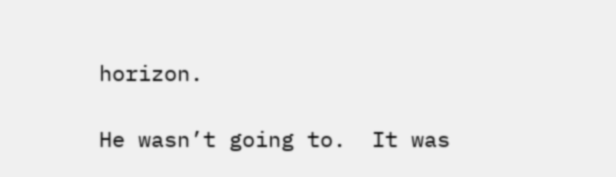horizon.

He wasn’t going to.  It was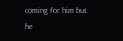coming for him but he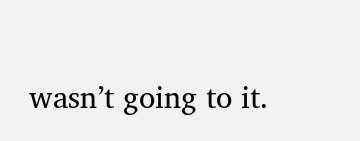wasn’t going to it.